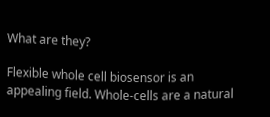What are they?

Flexible whole cell biosensor is an appealing field. Whole-cells are a natural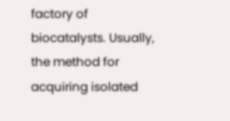factory of biocatalysts. Usually, the method for acquiring isolated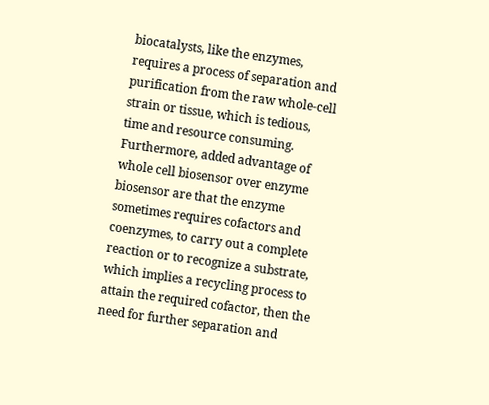biocatalysts, like the enzymes, requires a process of separation and purification from the raw whole-cell strain or tissue, which is tedious, time and resource consuming. Furthermore, added advantage of whole cell biosensor over enzyme biosensor are that the enzyme sometimes requires cofactors and coenzymes, to carry out a complete reaction or to recognize a substrate, which implies a recycling process to attain the required cofactor, then the need for further separation and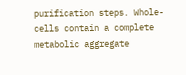purification steps. Whole-cells contain a complete metabolic aggregate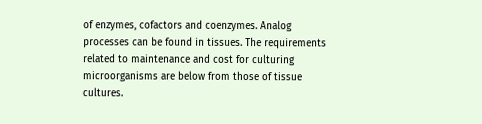of enzymes, cofactors and coenzymes. Analog processes can be found in tissues. The requirements related to maintenance and cost for culturing microorganisms are below from those of tissue cultures.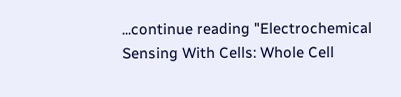...continue reading "Electrochemical Sensing With Cells: Whole Cell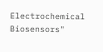Electrochemical Biosensors"